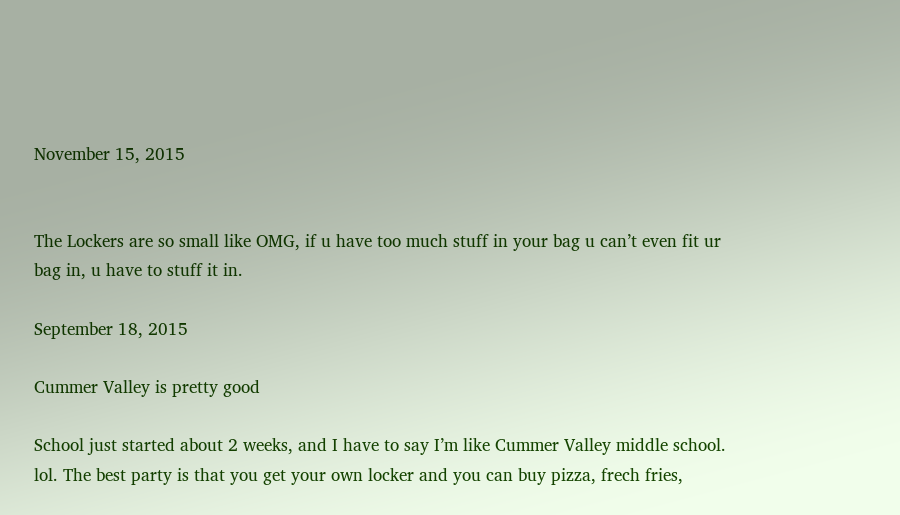November 15, 2015


The Lockers are so small like OMG, if u have too much stuff in your bag u can’t even fit ur bag in, u have to stuff it in.

September 18, 2015

Cummer Valley is pretty good

School just started about 2 weeks, and I have to say I’m like Cummer Valley middle school. lol. The best party is that you get your own locker and you can buy pizza, frech fries,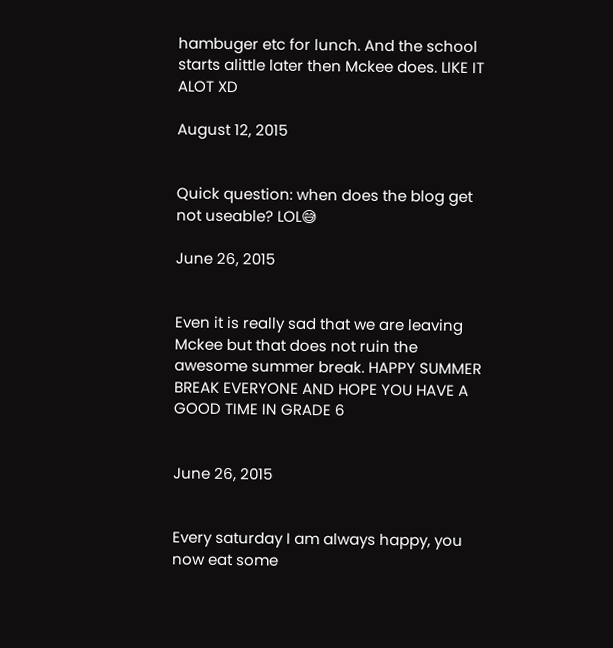hambuger etc for lunch. And the school starts alittle later then Mckee does. LIKE IT ALOT XD

August 12, 2015


Quick question: when does the blog get not useable? LOL😅

June 26, 2015


Even it is really sad that we are leaving Mckee but that does not ruin the awesome summer break. HAPPY SUMMER BREAK EVERYONE AND HOPE YOU HAVE A GOOD TIME IN GRADE 6


June 26, 2015


Every saturday I am always happy, you now eat some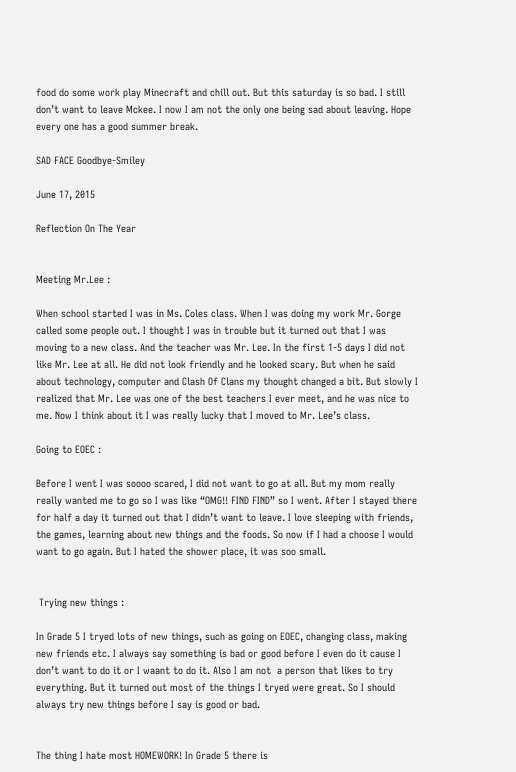food do some work play Minecraft and chill out. But this saturday is so bad. I still don’t want to leave Mckee. I now I am not the only one being sad about leaving. Hope every one has a good summer break.

SAD FACE Goodbye-Smiley

June 17, 2015

Reflection On The Year


Meeting Mr.Lee :

When school started I was in Ms. Coles class. When I was doing my work Mr. Gorge called some people out. I thought I was in trouble but it turned out that I was moving to a new class. And the teacher was Mr. Lee. In the first 1-5 days I did not like Mr. Lee at all. He did not look friendly and he looked scary. But when he said about technology, computer and Clash Of Clans my thought changed a bit. But slowly I realized that Mr. Lee was one of the best teachers I ever meet, and he was nice to me. Now I think about it I was really lucky that I moved to Mr. Lee’s class.

Going to EOEC :

Before I went I was soooo scared, I did not want to go at all. But my mom really really wanted me to go so I was like “OMG!! FIND FIND” so I went. After I stayed there for half a day it turned out that I didn’t want to leave. I love sleeping with friends, the games, learning about new things and the foods. So now if I had a choose I would want to go again. But I hated the shower place, it was soo small.


 Trying new things :

In Grade 5 I tryed lots of new things, such as going on EOEC, changing class, making new friends etc. I always say something is bad or good before I even do it cause I don’t want to do it or I waant to do it. Also I am not  a person that likes to try everything. But it turned out most of the things I tryed were great. So I should always try new things before I say is good or bad.


The thing I hate most HOMEWORK! In Grade 5 there is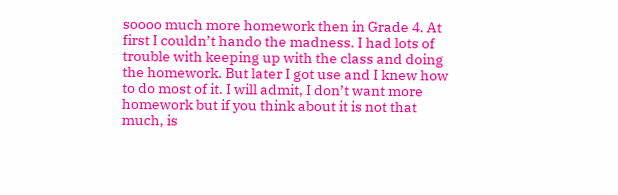soooo much more homework then in Grade 4. At first I couldn’t hando the madness. I had lots of trouble with keeping up with the class and doing the homework. But later I got use and I knew how to do most of it. I will admit, I don’t want more homework but if you think about it is not that much, is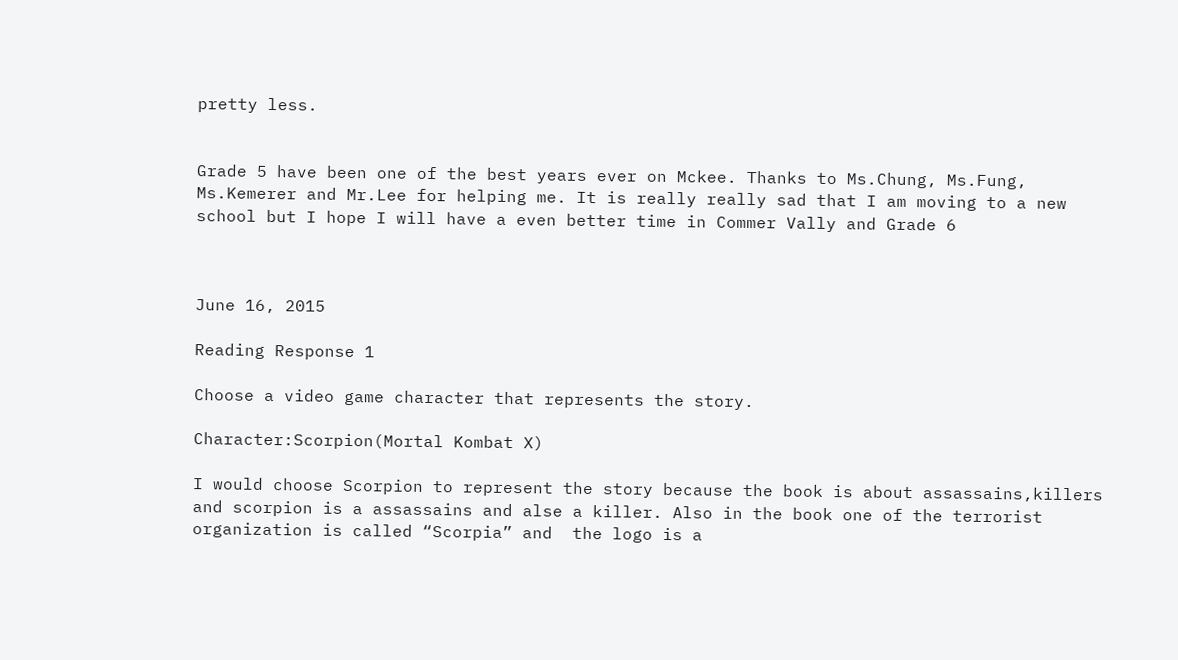pretty less.


Grade 5 have been one of the best years ever on Mckee. Thanks to Ms.Chung, Ms.Fung, Ms.Kemerer and Mr.Lee for helping me. It is really really sad that I am moving to a new school but I hope I will have a even better time in Commer Vally and Grade 6



June 16, 2015

Reading Response 1

Choose a video game character that represents the story.

Character:Scorpion(Mortal Kombat X)

I would choose Scorpion to represent the story because the book is about assassains,killers and scorpion is a assassains and alse a killer. Also in the book one of the terrorist organization is called “Scorpia” and  the logo is a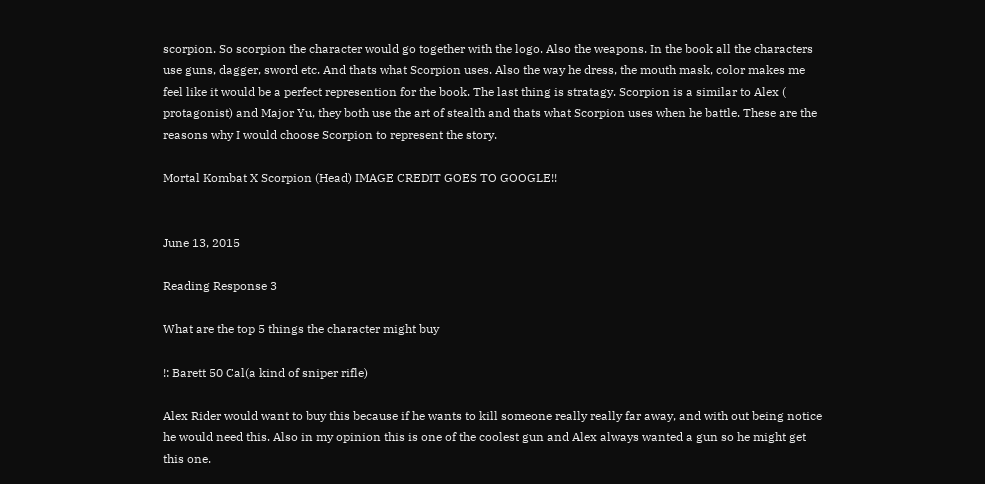scorpion. So scorpion the character would go together with the logo. Also the weapons. In the book all the characters use guns, dagger, sword etc. And thats what Scorpion uses. Also the way he dress, the mouth mask, color makes me feel like it would be a perfect represention for the book. The last thing is stratagy. Scorpion is a similar to Alex ( protagonist) and Major Yu, they both use the art of stealth and thats what Scorpion uses when he battle. These are the reasons why I would choose Scorpion to represent the story.

Mortal Kombat X Scorpion (Head) IMAGE CREDIT GOES TO GOOGLE!!


June 13, 2015

Reading Response 3

What are the top 5 things the character might buy

!: Barett 50 Cal(a kind of sniper rifle)

Alex Rider would want to buy this because if he wants to kill someone really really far away, and with out being notice he would need this. Also in my opinion this is one of the coolest gun and Alex always wanted a gun so he might get this one.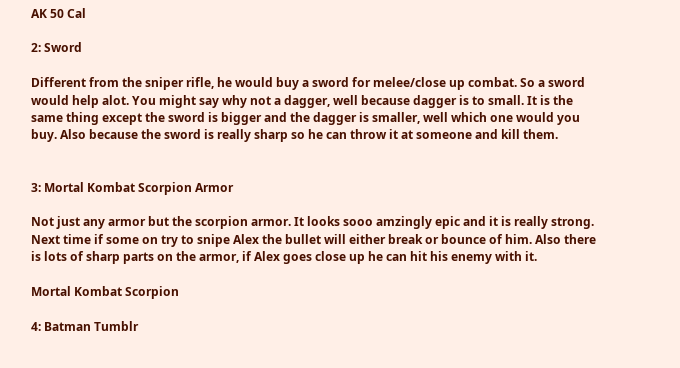AK 50 Cal

2: Sword

Different from the sniper rifle, he would buy a sword for melee/close up combat. So a sword would help alot. You might say why not a dagger, well because dagger is to small. It is the same thing except the sword is bigger and the dagger is smaller, well which one would you buy. Also because the sword is really sharp so he can throw it at someone and kill them.


3: Mortal Kombat Scorpion Armor

Not just any armor but the scorpion armor. It looks sooo amzingly epic and it is really strong. Next time if some on try to snipe Alex the bullet will either break or bounce of him. Also there is lots of sharp parts on the armor, if Alex goes close up he can hit his enemy with it.

Mortal Kombat Scorpion

4: Batman Tumblr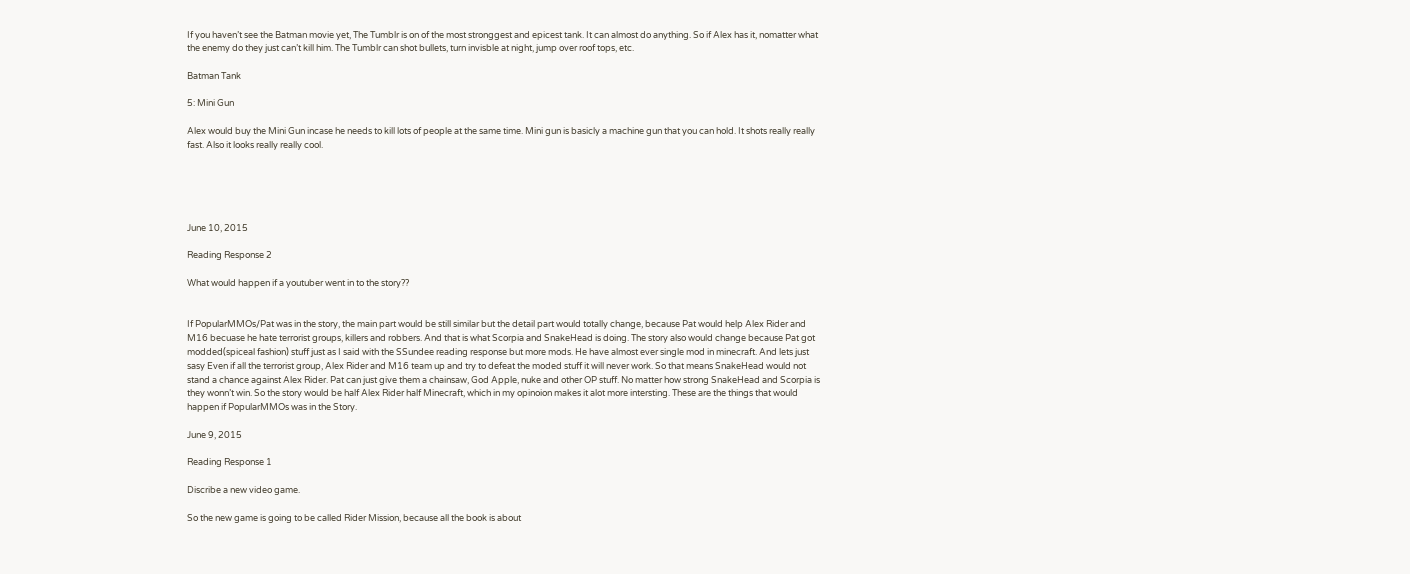If you haven’t see the Batman movie yet, The Tumblr is on of the most stronggest and epicest tank. It can almost do anything. So if Alex has it, nomatter what the enemy do they just can’t kill him. The Tumblr can shot bullets, turn invisble at night, jump over roof tops, etc.

Batman Tank

5: Mini Gun

Alex would buy the Mini Gun incase he needs to kill lots of people at the same time. Mini gun is basicly a machine gun that you can hold. It shots really really fast. Also it looks really really cool.





June 10, 2015

Reading Response 2

What would happen if a youtuber went in to the story??


If PopularMMOs/Pat was in the story, the main part would be still similar but the detail part would totally change, because Pat would help Alex Rider and M16 becuase he hate terrorist groups, killers and robbers. And that is what Scorpia and SnakeHead is doing. The story also would change because Pat got modded(spiceal fashion) stuff just as I said with the SSundee reading response but more mods. He have almost ever single mod in minecraft. And lets just sasy Even if all the terrorist group, Alex Rider and M16 team up and try to defeat the moded stuff it will never work. So that means SnakeHead would not stand a chance against Alex Rider. Pat can just give them a chainsaw, God Apple, nuke and other OP stuff. No matter how strong SnakeHead and Scorpia is they wonn’t win. So the story would be half Alex Rider half Minecraft, which in my opinoion makes it alot more intersting. These are the things that would happen if PopularMMOs was in the Story.

June 9, 2015

Reading Response 1

Discribe a new video game.

So the new game is going to be called Rider Mission, because all the book is about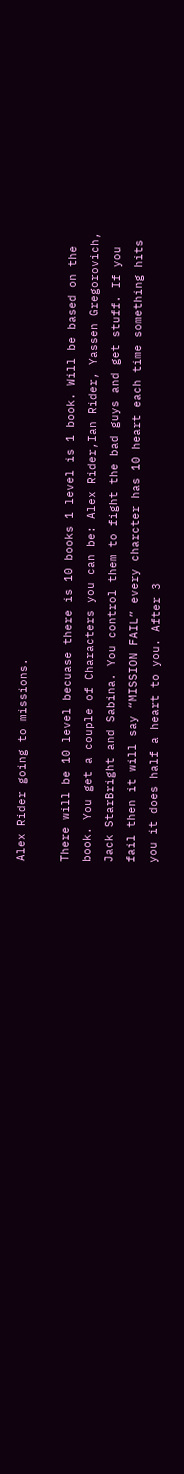Alex Rider going to missions.

There will be 10 level becuase there is 10 books 1 level is 1 book. Will be based on the book. You get a couple of Characters you can be: Alex Rider,Ian Rider, Yassen Gregorovich, Jack StarBright and Sabina. You control them to fight the bad guys and get stuff. If you fail then it will say “MISSION FAIL” every charcter has 10 heart each time something hits you it does half a heart to you. After 3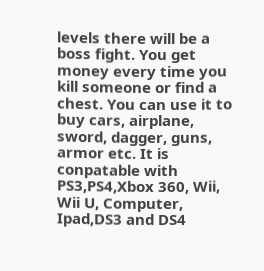levels there will be a boss fight. You get money every time you kill someone or find a chest. You can use it to buy cars, airplane, sword, dagger, guns, armor etc. It is conpatable with PS3,PS4,Xbox 360, Wii, Wii U, Computer, Ipad,DS3 and DS4